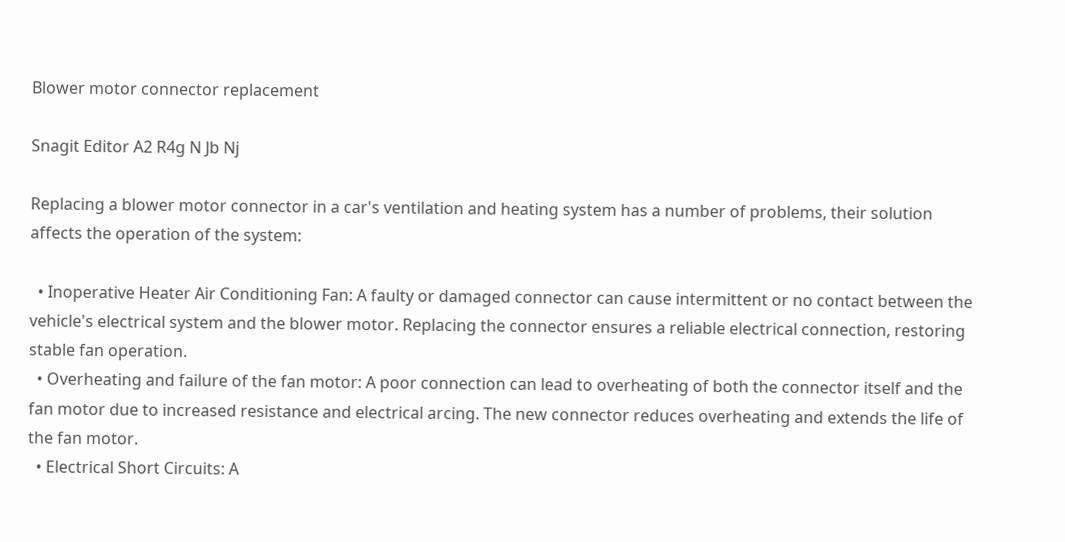Blower motor connector replacement

Snagit Editor A2 R4g N Jb Nj

Replacing a blower motor connector in a car's ventilation and heating system has a number of problems, their solution affects the operation of the system:

  • Inoperative Heater Air Conditioning Fan: A faulty or damaged connector can cause intermittent or no contact between the vehicle's electrical system and the blower motor. Replacing the connector ensures a reliable electrical connection, restoring stable fan operation.
  • Overheating and failure of the fan motor: A poor connection can lead to overheating of both the connector itself and the fan motor due to increased resistance and electrical arcing. The new connector reduces overheating and extends the life of the fan motor.
  • Electrical Short Circuits: A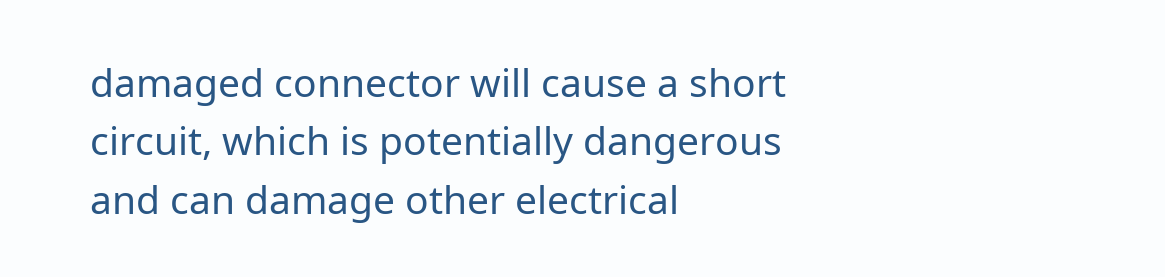damaged connector will cause a short circuit, which is potentially dangerous and can damage other electrical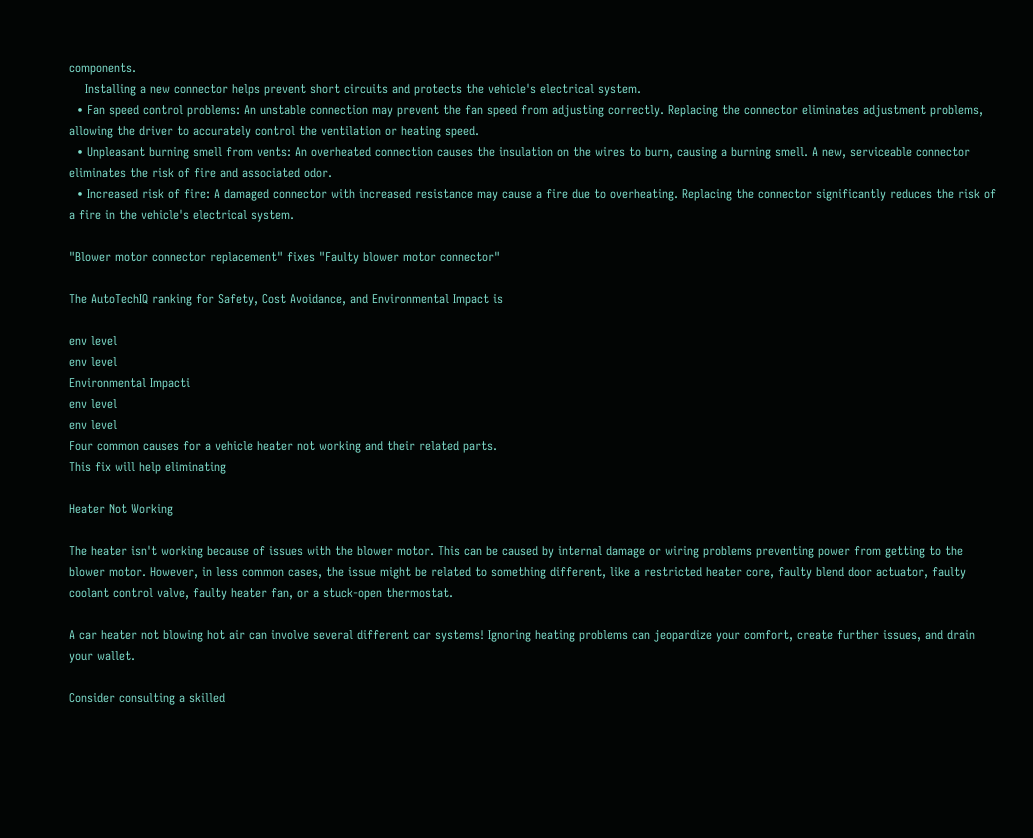components.
    Installing a new connector helps prevent short circuits and protects the vehicle's electrical system.
  • Fan speed control problems: An unstable connection may prevent the fan speed from adjusting correctly. Replacing the connector eliminates adjustment problems, allowing the driver to accurately control the ventilation or heating speed.
  • Unpleasant burning smell from vents: An overheated connection causes the insulation on the wires to burn, causing a burning smell. A new, serviceable connector eliminates the risk of fire and associated odor.
  • Increased risk of fire: A damaged connector with increased resistance may cause a fire due to overheating. Replacing the connector significantly reduces the risk of a fire in the vehicle's electrical system.

"Blower motor connector replacement" fixes "Faulty blower motor connector"

The AutoTechIQ ranking for Safety, Cost Avoidance, and Environmental Impact is

env level
env level
Environmental Impacti
env level
env level
Four common causes for a vehicle heater not working and their related parts.
This fix will help eliminating

Heater Not Working

The heater isn't working because of issues with the blower motor. This can be caused by internal damage or wiring problems preventing power from getting to the blower motor. However, in less common cases, the issue might be related to something different, like a restricted heater core, faulty blend door actuator, faulty coolant control valve, faulty heater fan, or a stuck-open thermostat.

A car heater not blowing hot air can involve several different car systems! Ignoring heating problems can jeopardize your comfort, create further issues, and drain your wallet.

Consider consulting a skilled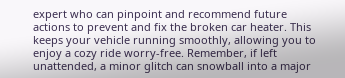expert who can pinpoint and recommend future actions to prevent and fix the broken car heater. This keeps your vehicle running smoothly, allowing you to enjoy a cozy ride worry-free. Remember, if left unattended, a minor glitch can snowball into a major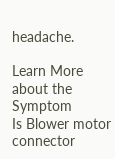headache.

Learn More about the Symptom
Is Blower motor connector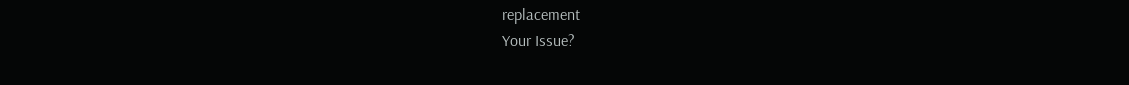replacement
Your Issue?